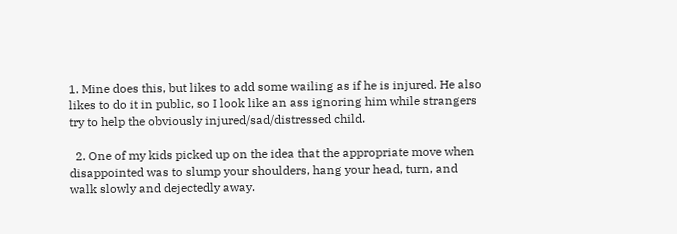1. Mine does this, but likes to add some wailing as if he is injured. He also likes to do it in public, so I look like an ass ignoring him while strangers try to help the obviously injured/sad/distressed child.

  2. One of my kids picked up on the idea that the appropriate move when disappointed was to slump your shoulders, hang your head, turn, and walk slowly and dejectedly away.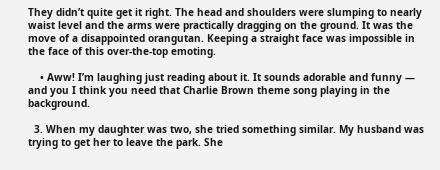They didn’t quite get it right. The head and shoulders were slumping to nearly waist level and the arms were practically dragging on the ground. It was the move of a disappointed orangutan. Keeping a straight face was impossible in the face of this over-the-top emoting.

    • Aww! I’m laughing just reading about it. It sounds adorable and funny — and you I think you need that Charlie Brown theme song playing in the background.

  3. When my daughter was two, she tried something similar. My husband was trying to get her to leave the park. She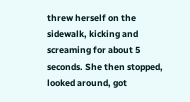threw herself on the sidewalk, kicking and screaming for about 5 seconds. She then stopped, looked around, got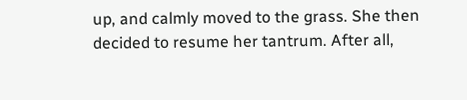up, and calmly moved to the grass. She then decided to resume her tantrum. After all,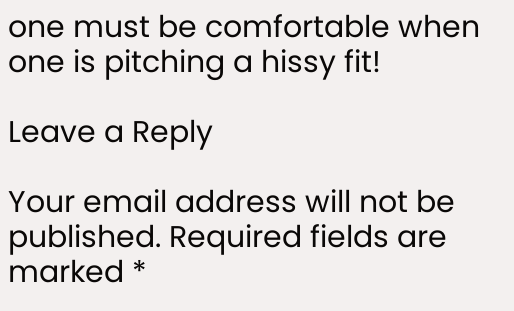one must be comfortable when one is pitching a hissy fit!

Leave a Reply

Your email address will not be published. Required fields are marked *